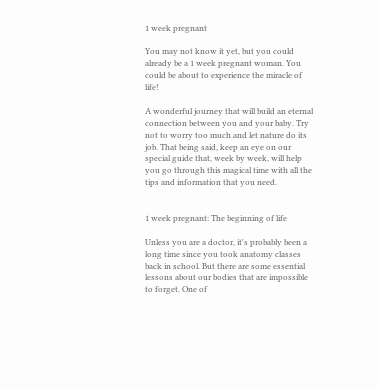1 week pregnant

You may not know it yet, but you could already be a 1 week pregnant woman. You could be about to experience the miracle of life!

A wonderful journey that will build an eternal connection between you and your baby. Try not to worry too much and let nature do its job. That being said, keep an eye on our special guide that, week by week, will help you go through this magical time with all the tips and information that you need.


1 week pregnant: The beginning of life

Unless you are a doctor, it's probably been a long time since you took anatomy classes back in school. But there are some essential lessons about our bodies that are impossible to forget. One of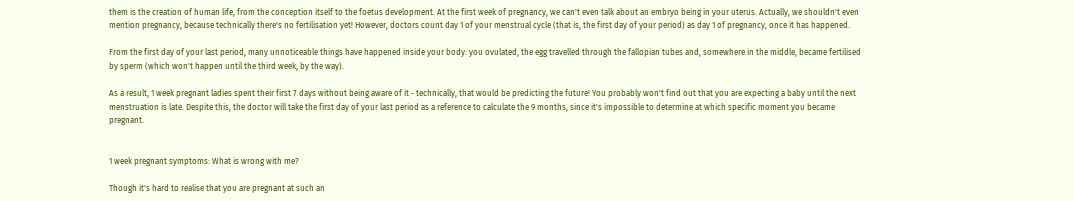them is the creation of human life, from the conception itself to the foetus development. At the first week of pregnancy, we can't even talk about an embryo being in your uterus. Actually, we shouldn't even mention pregnancy, because technically there's no fertilisation yet! However, doctors count day 1 of your menstrual cycle (that is, the first day of your period) as day 1 of pregnancy, once it has happened.

From the first day of your last period, many unnoticeable things have happened inside your body: you ovulated, the egg travelled through the fallopian tubes and, somewhere in the middle, became fertilised by sperm (which won't happen until the third week, by the way).

As a result, 1 week pregnant ladies spent their first 7 days without being aware of it - technically, that would be predicting the future! You probably won't find out that you are expecting a baby until the next menstruation is late. Despite this, the doctor will take the first day of your last period as a reference to calculate the 9 months, since it's impossible to determine at which specific moment you became pregnant.


1 week pregnant symptoms: What is wrong with me?

Though it's hard to realise that you are pregnant at such an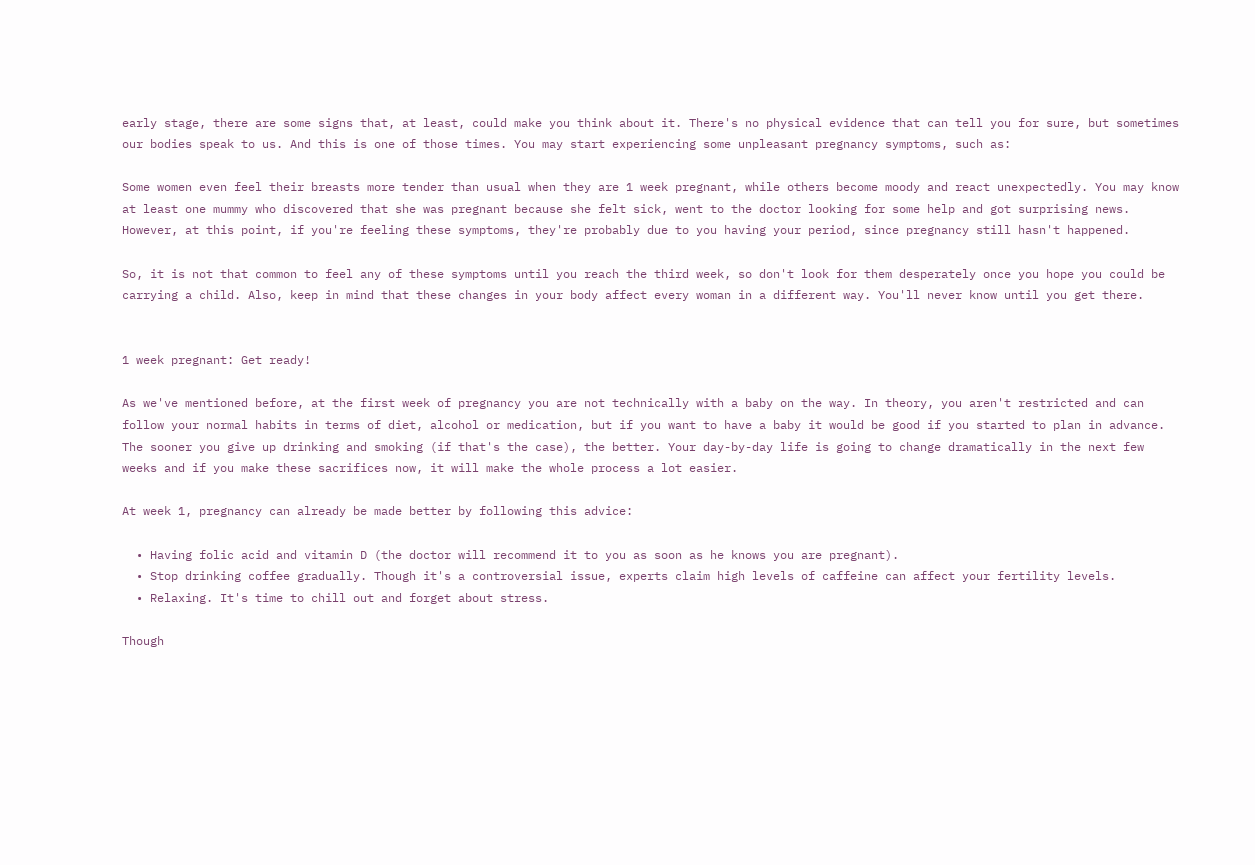early stage, there are some signs that, at least, could make you think about it. There's no physical evidence that can tell you for sure, but sometimes our bodies speak to us. And this is one of those times. You may start experiencing some unpleasant pregnancy symptoms, such as:

Some women even feel their breasts more tender than usual when they are 1 week pregnant, while others become moody and react unexpectedly. You may know at least one mummy who discovered that she was pregnant because she felt sick, went to the doctor looking for some help and got surprising news. However, at this point, if you're feeling these symptoms, they're probably due to you having your period, since pregnancy still hasn't happened.

So, it is not that common to feel any of these symptoms until you reach the third week, so don't look for them desperately once you hope you could be carrying a child. Also, keep in mind that these changes in your body affect every woman in a different way. You'll never know until you get there.


1 week pregnant: Get ready!

As we've mentioned before, at the first week of pregnancy you are not technically with a baby on the way. In theory, you aren't restricted and can follow your normal habits in terms of diet, alcohol or medication, but if you want to have a baby it would be good if you started to plan in advance. The sooner you give up drinking and smoking (if that's the case), the better. Your day-by-day life is going to change dramatically in the next few weeks and if you make these sacrifices now, it will make the whole process a lot easier.

At week 1, pregnancy can already be made better by following this advice:

  • Having folic acid and vitamin D (the doctor will recommend it to you as soon as he knows you are pregnant).
  • Stop drinking coffee gradually. Though it's a controversial issue, experts claim high levels of caffeine can affect your fertility levels.
  • Relaxing. It's time to chill out and forget about stress.

Though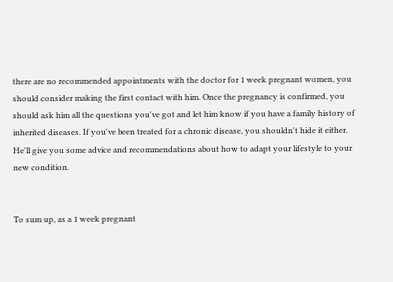there are no recommended appointments with the doctor for 1 week pregnant women, you should consider making the first contact with him. Once the pregnancy is confirmed, you should ask him all the questions you've got and let him know if you have a family history of inherited diseases. If you've been treated for a chronic disease, you shouldn't hide it either. He'll give you some advice and recommendations about how to adapt your lifestyle to your new condition.


To sum up, as a 1 week pregnant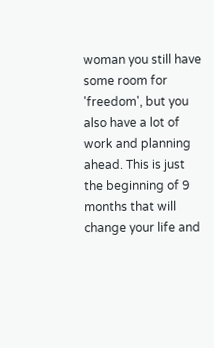woman you still have some room for 'freedom', but you also have a lot of work and planning ahead. This is just the beginning of 9 months that will change your life and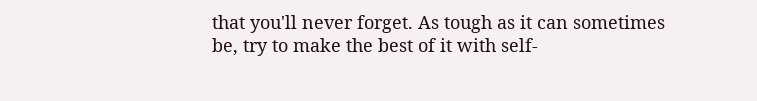that you'll never forget. As tough as it can sometimes be, try to make the best of it with self-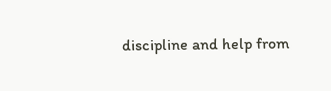discipline and help from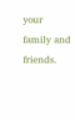your family and friends.